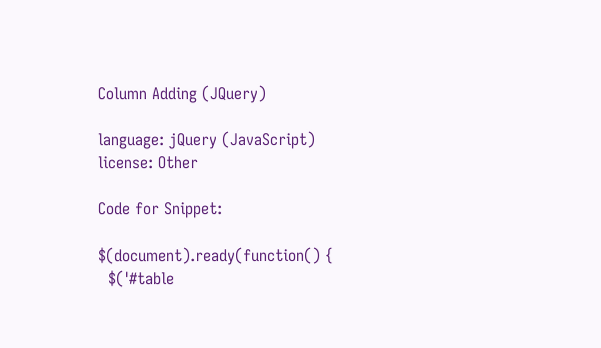Column Adding (JQuery)

language: jQuery (JavaScript)
license: Other

Code for Snippet:

$(document).ready(function() {
  $('#table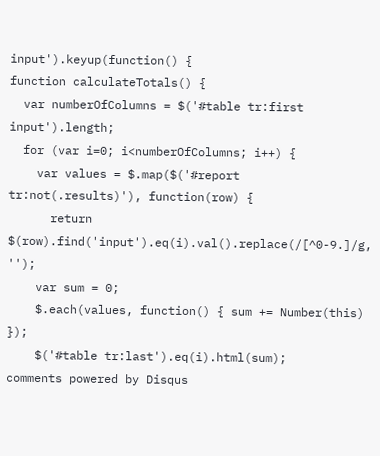input').keyup(function() {
function calculateTotals() {
  var numberOfColumns = $('#table tr:first input').length;
  for (var i=0; i<numberOfColumns; i++) {
    var values = $.map($('#report tr:not(.results)'), function(row) {
      return $(row).find('input').eq(i).val().replace(/[^0-9.]/g, '');
    var sum = 0;
    $.each(values, function() { sum += Number(this) });
    $('#table tr:last').eq(i).html(sum);
comments powered by Disqus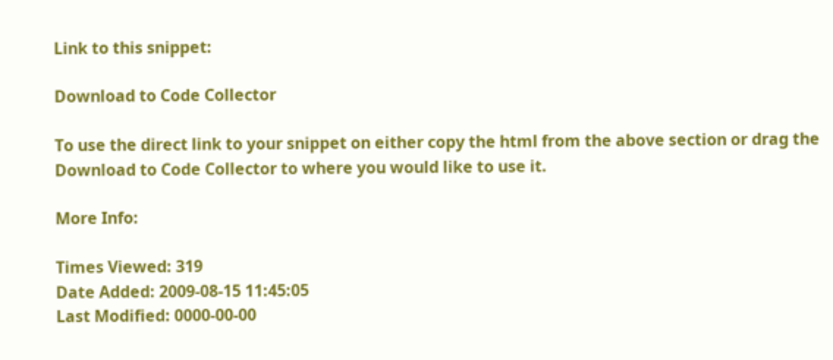Link to this snippet:

Download to Code Collector

To use the direct link to your snippet on either copy the html from the above section or drag the Download to Code Collector to where you would like to use it.

More Info:

Times Viewed: 319
Date Added: 2009-08-15 11:45:05
Last Modified: 0000-00-00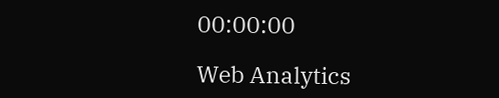00:00:00

Web Analytics